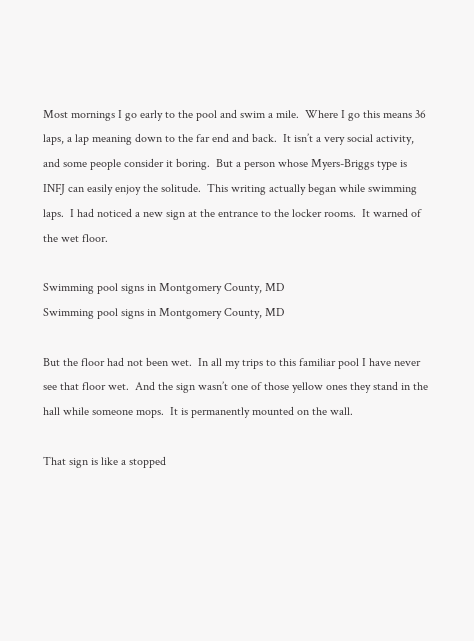Most mornings I go early to the pool and swim a mile.  Where I go this means 36 laps, a lap meaning down to the far end and back.  It isn’t a very social activity, and some people consider it boring.  But a person whose Myers-Briggs type is INFJ can easily enjoy the solitude.  This writing actually began while swimming laps.  I had noticed a new sign at the entrance to the locker rooms.  It warned of the wet floor.

Swimming pool signs in Montgomery County, MD
Swimming pool signs in Montgomery County, MD

But the floor had not been wet.  In all my trips to this familiar pool I have never see that floor wet.  And the sign wasn’t one of those yellow ones they stand in the hall while someone mops.  It is permanently mounted on the wall.

That sign is like a stopped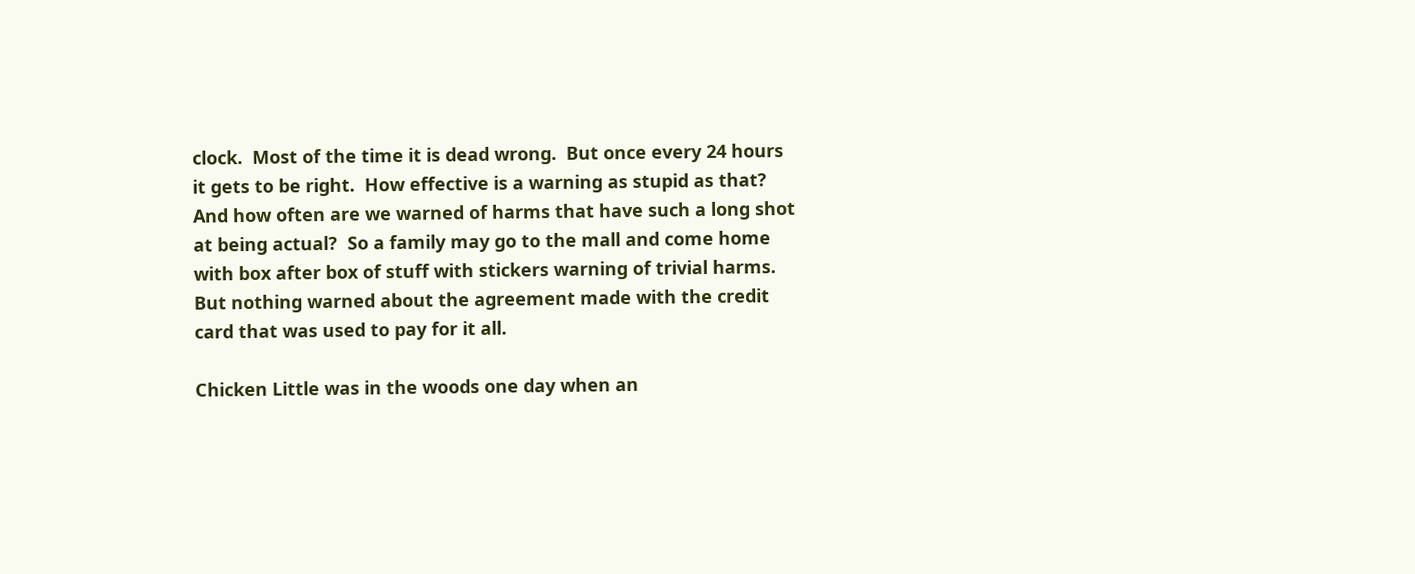clock.  Most of the time it is dead wrong.  But once every 24 hours it gets to be right.  How effective is a warning as stupid as that?  And how often are we warned of harms that have such a long shot at being actual?  So a family may go to the mall and come home with box after box of stuff with stickers warning of trivial harms.  But nothing warned about the agreement made with the credit card that was used to pay for it all.

Chicken Little was in the woods one day when an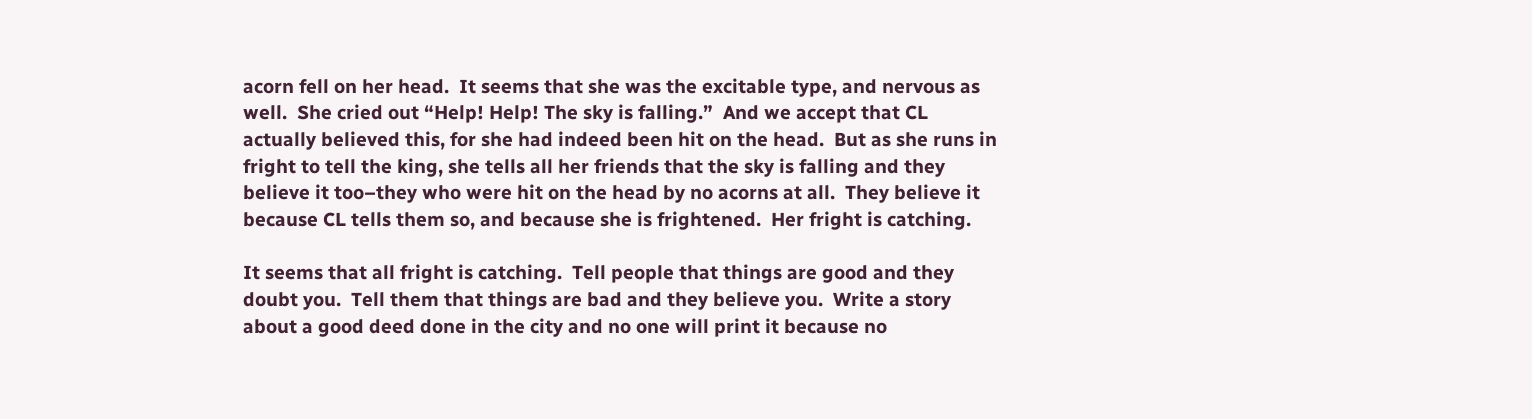acorn fell on her head.  It seems that she was the excitable type, and nervous as well.  She cried out “Help! Help! The sky is falling.”  And we accept that CL actually believed this, for she had indeed been hit on the head.  But as she runs in fright to tell the king, she tells all her friends that the sky is falling and they believe it too–they who were hit on the head by no acorns at all.  They believe it because CL tells them so, and because she is frightened.  Her fright is catching.

It seems that all fright is catching.  Tell people that things are good and they doubt you.  Tell them that things are bad and they believe you.  Write a story about a good deed done in the city and no one will print it because no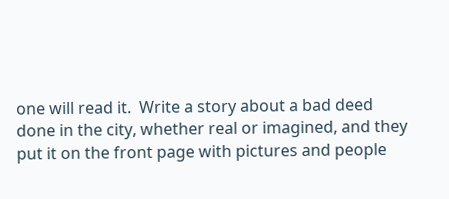one will read it.  Write a story about a bad deed done in the city, whether real or imagined, and they put it on the front page with pictures and people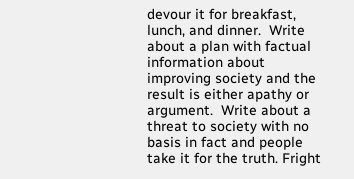devour it for breakfast, lunch, and dinner.  Write about a plan with factual information about improving society and the result is either apathy or argument.  Write about a threat to society with no basis in fact and people take it for the truth. Fright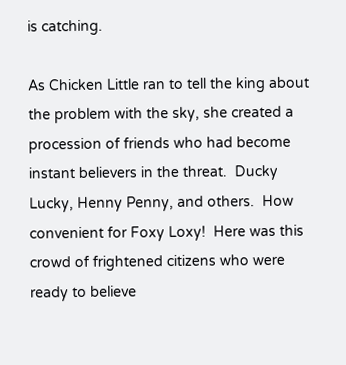is catching.

As Chicken Little ran to tell the king about the problem with the sky, she created a procession of friends who had become instant believers in the threat.  Ducky Lucky, Henny Penny, and others.  How convenient for Foxy Loxy!  Here was this crowd of frightened citizens who were ready to believe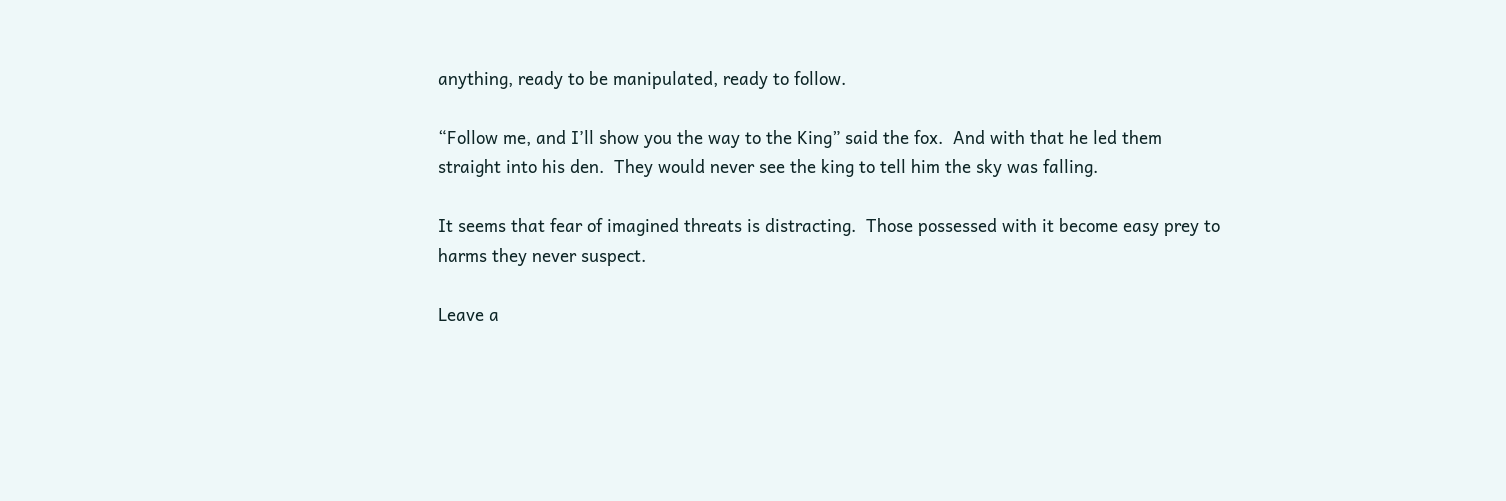anything, ready to be manipulated, ready to follow.

“Follow me, and I’ll show you the way to the King” said the fox.  And with that he led them straight into his den.  They would never see the king to tell him the sky was falling.

It seems that fear of imagined threats is distracting.  Those possessed with it become easy prey to harms they never suspect.

Leave a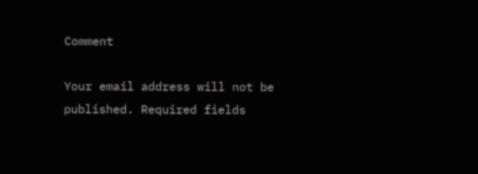Comment

Your email address will not be published. Required fields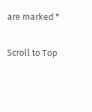are marked *

Scroll to Top